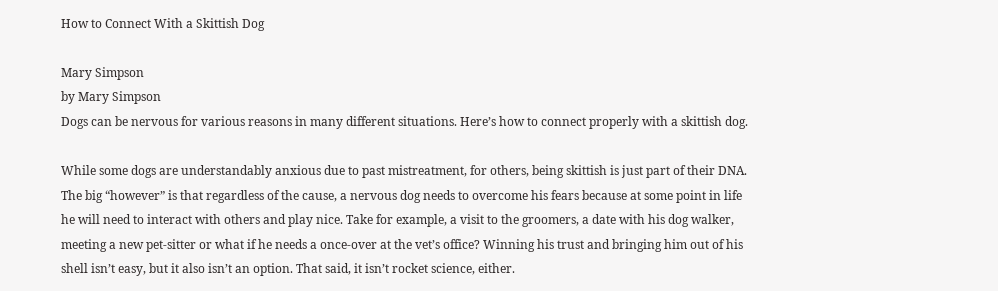How to Connect With a Skittish Dog

Mary Simpson
by Mary Simpson
Dogs can be nervous for various reasons in many different situations. Here’s how to connect properly with a skittish dog.

While some dogs are understandably anxious due to past mistreatment, for others, being skittish is just part of their DNA. The big “however” is that regardless of the cause, a nervous dog needs to overcome his fears because at some point in life he will need to interact with others and play nice. Take for example, a visit to the groomers, a date with his dog walker, meeting a new pet-sitter or what if he needs a once-over at the vet’s office? Winning his trust and bringing him out of his shell isn’t easy, but it also isn’t an option. That said, it isn’t rocket science, either.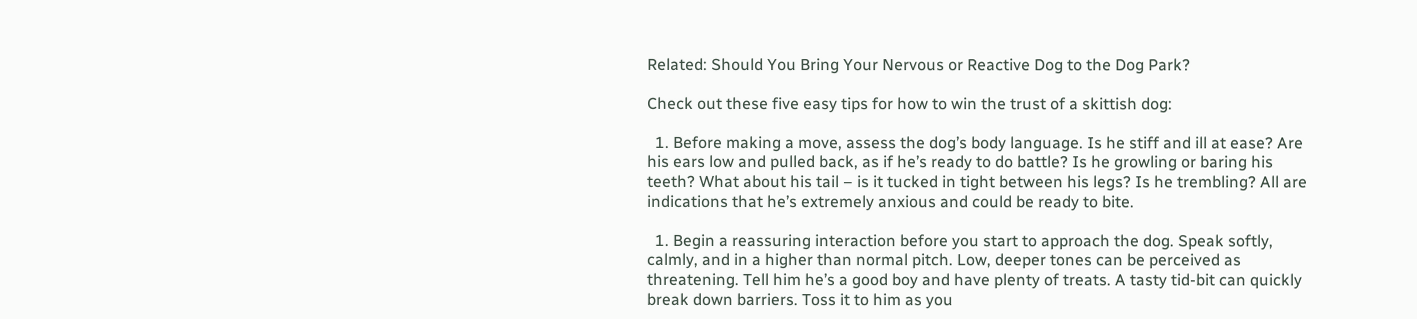Related: Should You Bring Your Nervous or Reactive Dog to the Dog Park?

Check out these five easy tips for how to win the trust of a skittish dog:

  1. Before making a move, assess the dog’s body language. Is he stiff and ill at ease? Are his ears low and pulled back, as if he’s ready to do battle? Is he growling or baring his teeth? What about his tail – is it tucked in tight between his legs? Is he trembling? All are indications that he’s extremely anxious and could be ready to bite.

  1. Begin a reassuring interaction before you start to approach the dog. Speak softly, calmly, and in a higher than normal pitch. Low, deeper tones can be perceived as threatening. Tell him he’s a good boy and have plenty of treats. A tasty tid-bit can quickly break down barriers. Toss it to him as you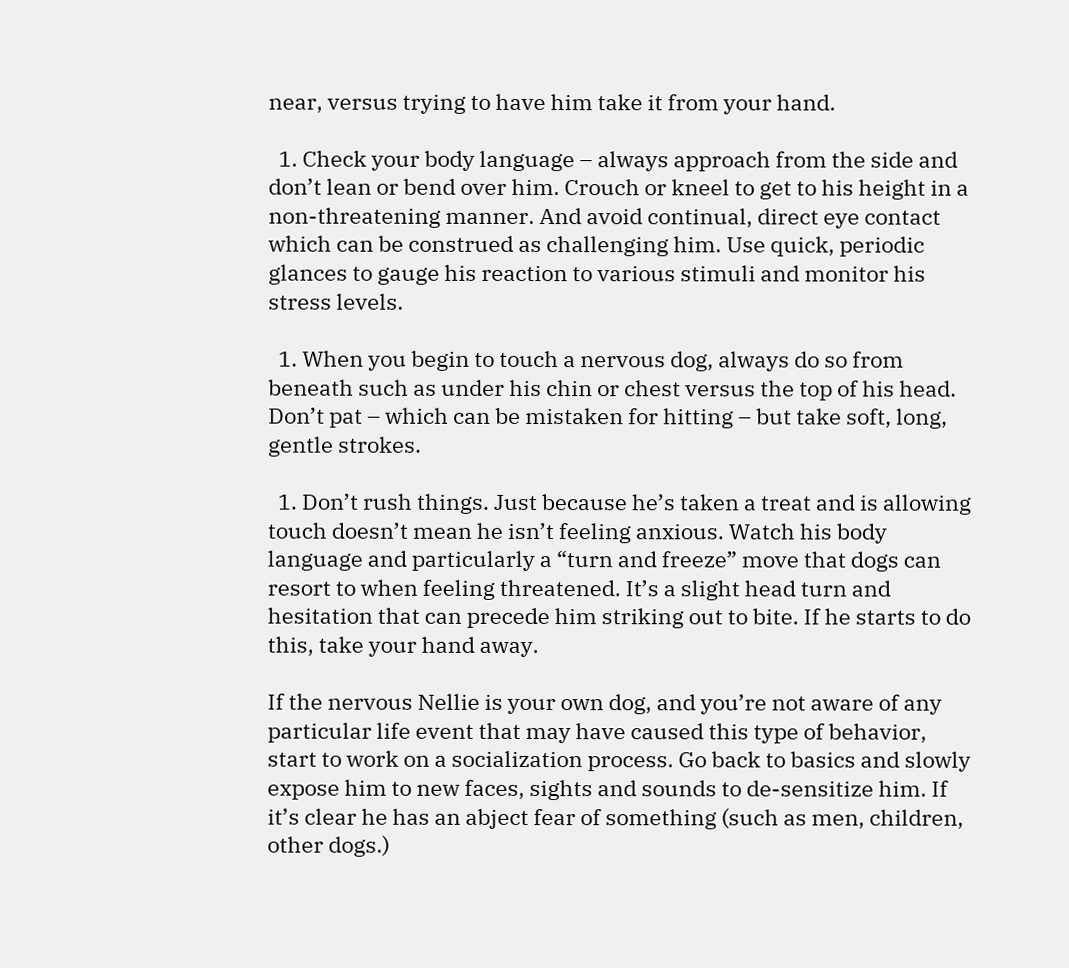near, versus trying to have him take it from your hand.

  1. Check your body language – always approach from the side and don’t lean or bend over him. Crouch or kneel to get to his height in a non-threatening manner. And avoid continual, direct eye contact which can be construed as challenging him. Use quick, periodic glances to gauge his reaction to various stimuli and monitor his stress levels.

  1. When you begin to touch a nervous dog, always do so from beneath such as under his chin or chest versus the top of his head. Don’t pat – which can be mistaken for hitting – but take soft, long, gentle strokes.

  1. Don’t rush things. Just because he’s taken a treat and is allowing touch doesn’t mean he isn’t feeling anxious. Watch his body language and particularly a “turn and freeze” move that dogs can resort to when feeling threatened. It’s a slight head turn and hesitation that can precede him striking out to bite. If he starts to do this, take your hand away.

If the nervous Nellie is your own dog, and you’re not aware of any particular life event that may have caused this type of behavior, start to work on a socialization process. Go back to basics and slowly expose him to new faces, sights and sounds to de-sensitize him. If it’s clear he has an abject fear of something (such as men, children, other dogs.)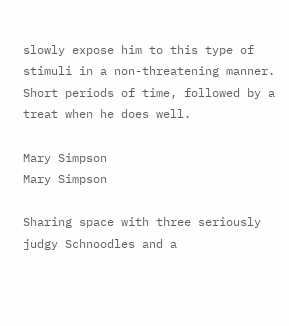slowly expose him to this type of stimuli in a non-threatening manner. Short periods of time, followed by a treat when he does well.

Mary Simpson
Mary Simpson

Sharing space with three seriously judgy Schnoodles and a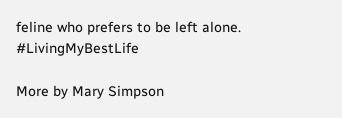feline who prefers to be left alone. #LivingMyBestLife

More by Mary Simpson